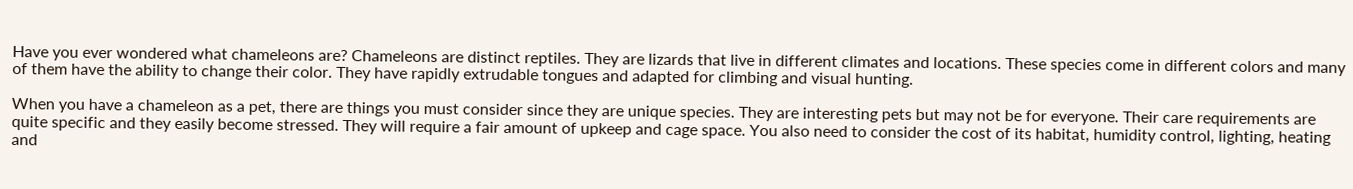Have you ever wondered what chameleons are? Chameleons are distinct reptiles. They are lizards that live in different climates and locations. These species come in different colors and many of them have the ability to change their color. They have rapidly extrudable tongues and adapted for climbing and visual hunting.

When you have a chameleon as a pet, there are things you must consider since they are unique species. They are interesting pets but may not be for everyone. Their care requirements are quite specific and they easily become stressed. They will require a fair amount of upkeep and cage space. You also need to consider the cost of its habitat, humidity control, lighting, heating and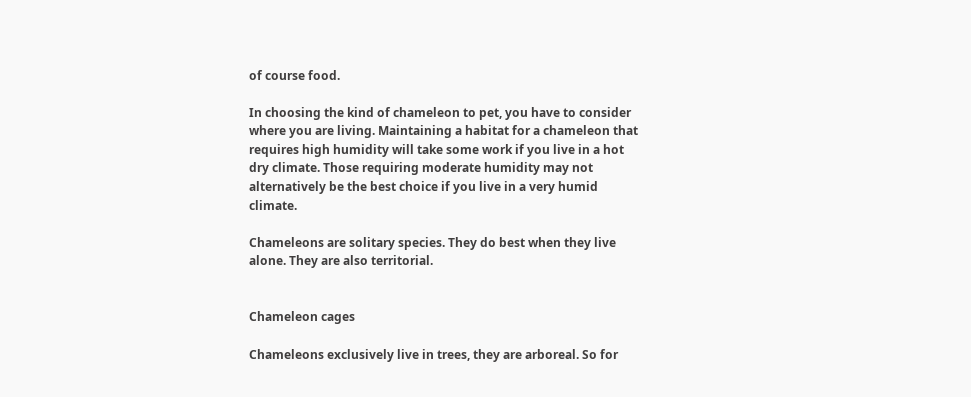of course food.

In choosing the kind of chameleon to pet, you have to consider where you are living. Maintaining a habitat for a chameleon that requires high humidity will take some work if you live in a hot dry climate. Those requiring moderate humidity may not alternatively be the best choice if you live in a very humid climate.

Chameleons are solitary species. They do best when they live alone. They are also territorial.


Chameleon cages

Chameleons exclusively live in trees, they are arboreal. So for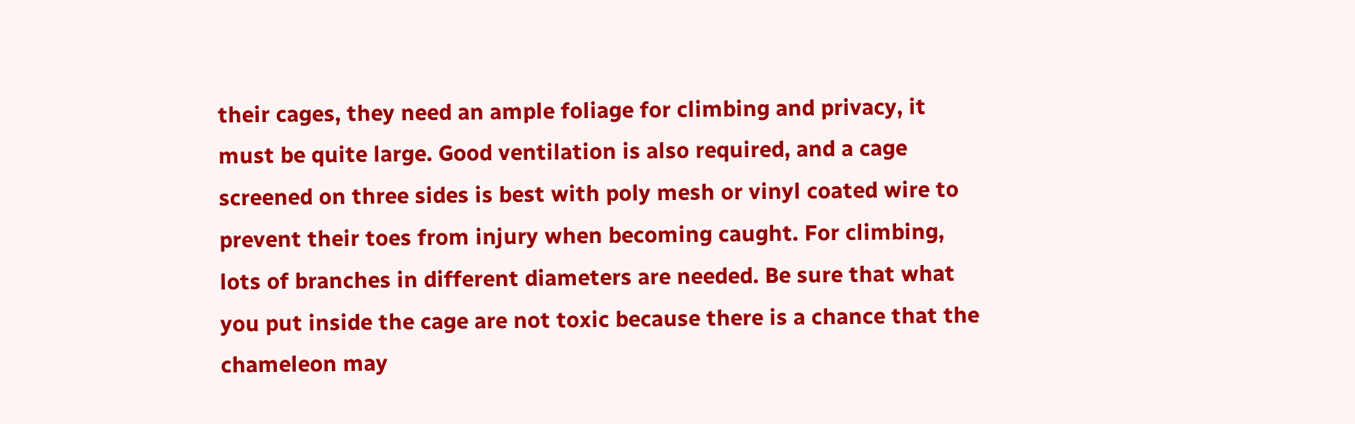their cages, they need an ample foliage for climbing and privacy, it must be quite large. Good ventilation is also required, and a cage screened on three sides is best with poly mesh or vinyl coated wire to prevent their toes from injury when becoming caught. For climbing, lots of branches in different diameters are needed. Be sure that what you put inside the cage are not toxic because there is a chance that the chameleon may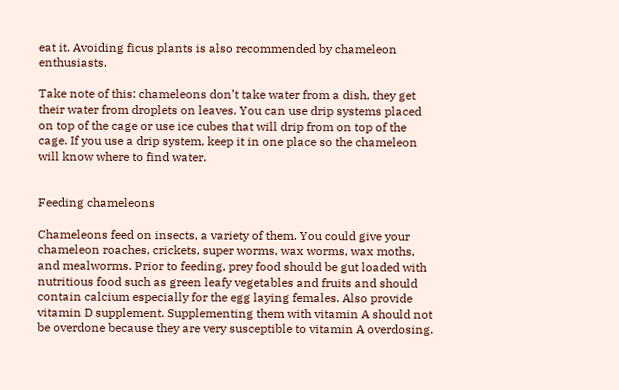eat it. Avoiding ficus plants is also recommended by chameleon enthusiasts.

Take note of this: chameleons don’t take water from a dish, they get their water from droplets on leaves. You can use drip systems placed on top of the cage or use ice cubes that will drip from on top of the cage. If you use a drip system, keep it in one place so the chameleon will know where to find water.


Feeding chameleons

Chameleons feed on insects, a variety of them. You could give your chameleon roaches, crickets, super worms, wax worms, wax moths, and mealworms. Prior to feeding, prey food should be gut loaded with nutritious food such as green leafy vegetables and fruits and should contain calcium especially for the egg laying females. Also provide vitamin D supplement. Supplementing them with vitamin A should not be overdone because they are very susceptible to vitamin A overdosing.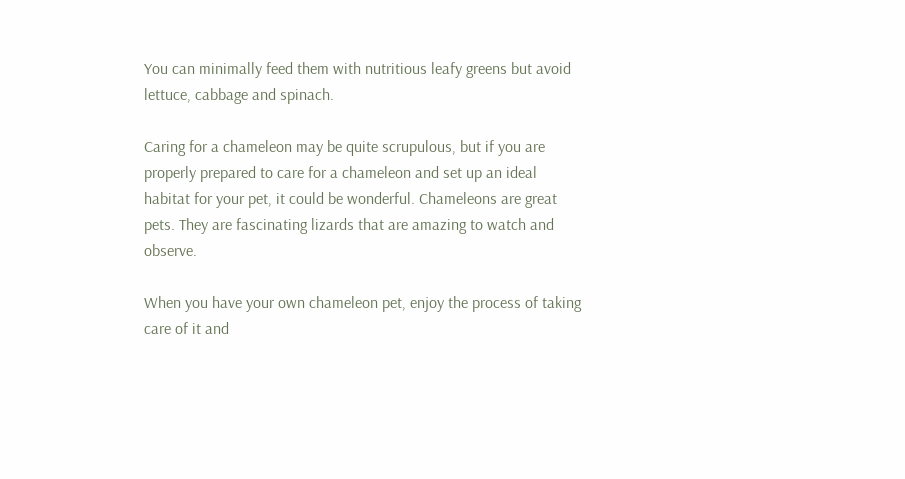You can minimally feed them with nutritious leafy greens but avoid lettuce, cabbage and spinach.

Caring for a chameleon may be quite scrupulous, but if you are properly prepared to care for a chameleon and set up an ideal habitat for your pet, it could be wonderful. Chameleons are great pets. They are fascinating lizards that are amazing to watch and observe.

When you have your own chameleon pet, enjoy the process of taking care of it and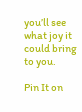you’ll see what joy it could bring to you.

Pin It on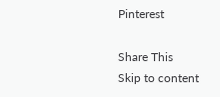Pinterest

Share This
Skip to content